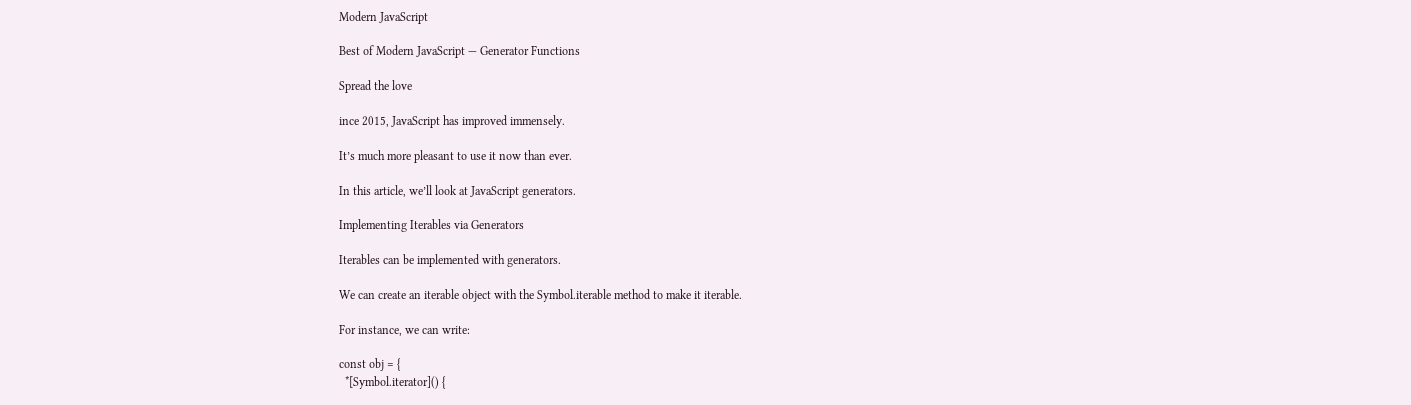Modern JavaScript

Best of Modern JavaScript — Generator Functions

Spread the love

ince 2015, JavaScript has improved immensely.

It’s much more pleasant to use it now than ever.

In this article, we’ll look at JavaScript generators.

Implementing Iterables via Generators

Iterables can be implemented with generators.

We can create an iterable object with the Symbol.iterable method to make it iterable.

For instance, we can write:

const obj = {
  *[Symbol.iterator]() {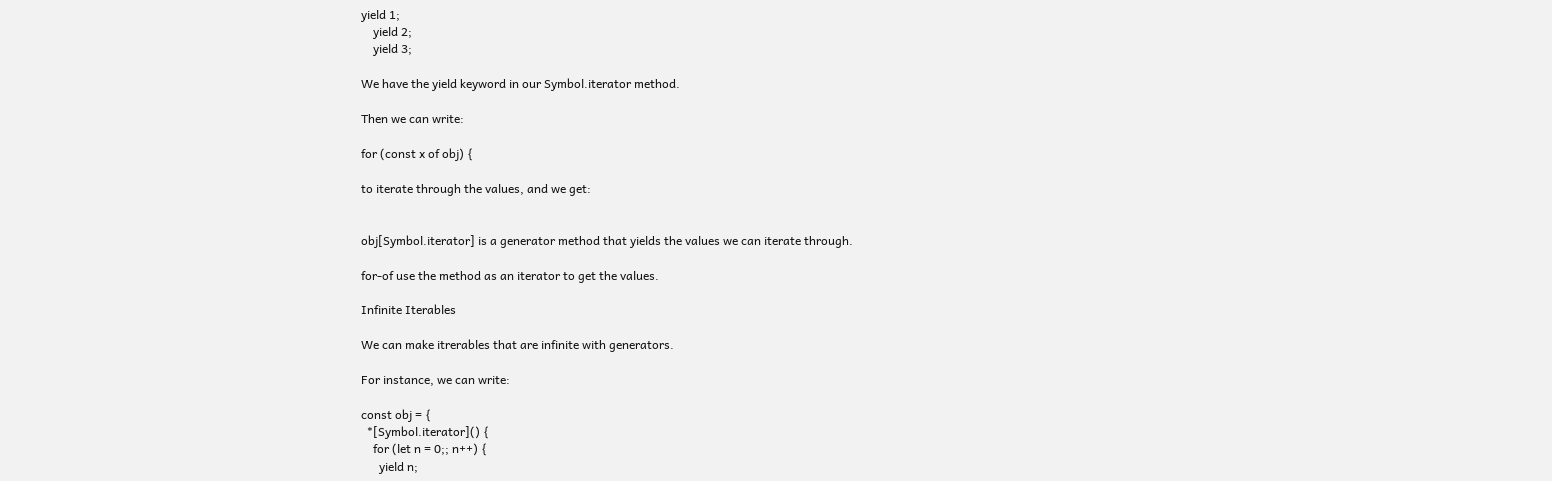yield 1;
    yield 2;
    yield 3;

We have the yield keyword in our Symbol.iterator method.

Then we can write:

for (const x of obj) {

to iterate through the values, and we get:


obj[Symbol.iterator] is a generator method that yields the values we can iterate through.

for-of use the method as an iterator to get the values.

Infinite Iterables

We can make itrerables that are infinite with generators.

For instance, we can write:

const obj = {
  *[Symbol.iterator]() {
    for (let n = 0;; n++) {
      yield n;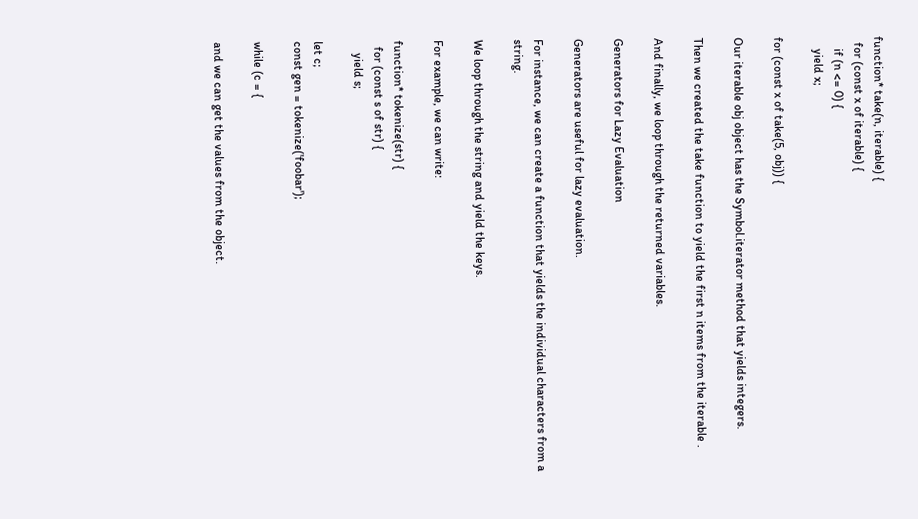function* take(n, iterable) {
  for (const x of iterable) {
    if (n <= 0) {
    yield x;

for (const x of take(5, obj)) {

Our iterable obj object has the Symbol.iterator method that yields integers.

Then we created the take function to yield the first n items from the iterable .

And finally, we loop through the returned variables.

Generators for Lazy Evaluation

Generators are useful for lazy evaluation.

For instance, we can create a function that yields the individual characters from a string.

We loop through the string and yield the keys.

For example, we can write:

function* tokenize(str) {
  for (const s of str) {
    yield s;

let c;
const gen = tokenize('foobar');

while (c = {

and we can get the values from the object.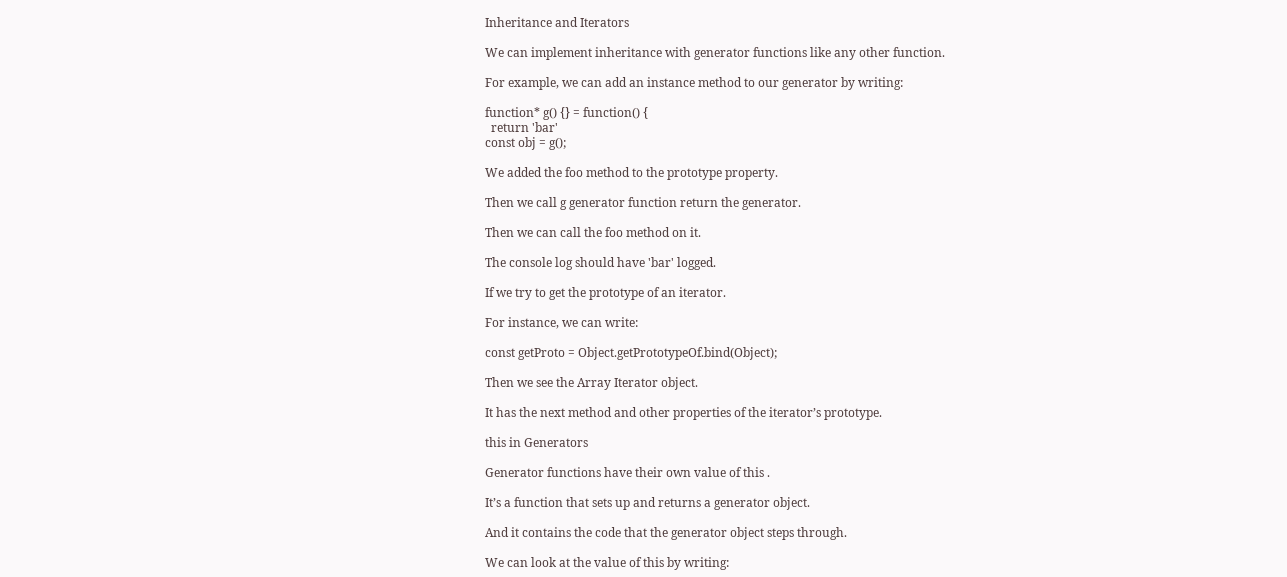Inheritance and Iterators

We can implement inheritance with generator functions like any other function.

For example, we can add an instance method to our generator by writing:

function* g() {} = function() {
  return 'bar'
const obj = g();

We added the foo method to the prototype property.

Then we call g generator function return the generator.

Then we can call the foo method on it.

The console log should have 'bar' logged.

If we try to get the prototype of an iterator.

For instance, we can write:

const getProto = Object.getPrototypeOf.bind(Object);

Then we see the Array Iterator object.

It has the next method and other properties of the iterator’s prototype.

this in Generators

Generator functions have their own value of this .

It’s a function that sets up and returns a generator object.

And it contains the code that the generator object steps through.

We can look at the value of this by writing: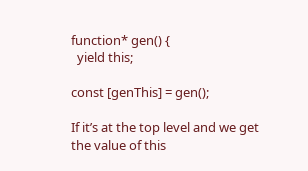function* gen() {
  yield this;

const [genThis] = gen();

If it’s at the top level and we get the value of this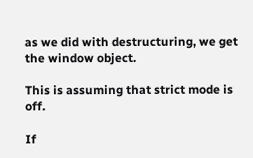as we did with destructuring, we get the window object.

This is assuming that strict mode is off.

If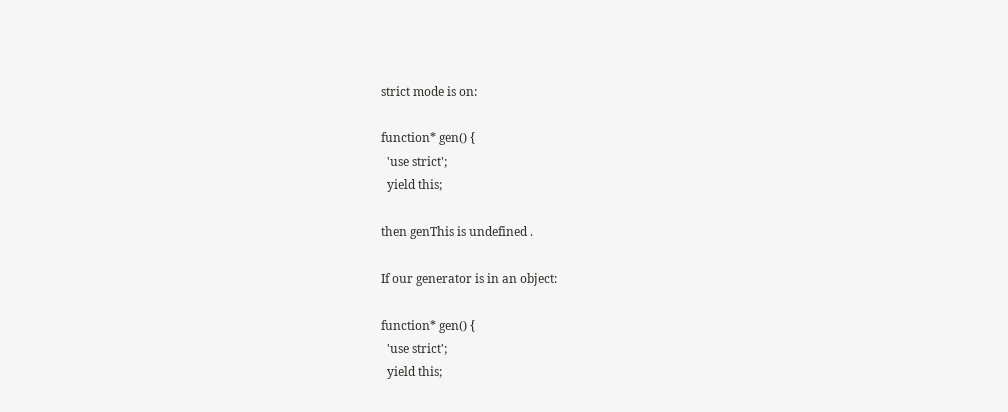strict mode is on:

function* gen() {
  'use strict';
  yield this;

then genThis is undefined .

If our generator is in an object:

function* gen() {
  'use strict';
  yield this;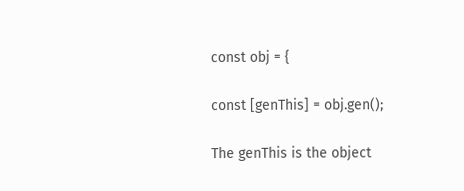const obj = {

const [genThis] = obj.gen();

The genThis is the object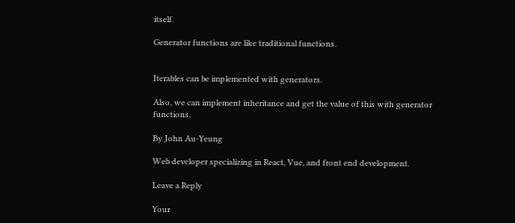itself.

Generator functions are like traditional functions.


Iterables can be implemented with generators.

Also, we can implement inheritance and get the value of this with generator functions.

By John Au-Yeung

Web developer specializing in React, Vue, and front end development.

Leave a Reply

Your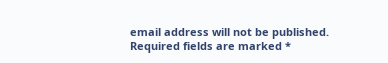email address will not be published. Required fields are marked *